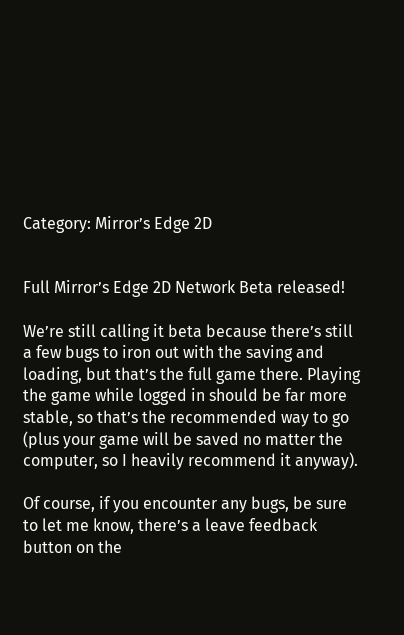Category: Mirror’s Edge 2D


Full Mirror’s Edge 2D Network Beta released!

We’re still calling it beta because there’s still a few bugs to iron out with the saving and loading, but that’s the full game there. Playing the game while logged in should be far more stable, so that’s the recommended way to go (plus your game will be saved no matter the computer, so I heavily recommend it anyway).

Of course, if you encounter any bugs, be sure to let me know, there’s a leave feedback button on the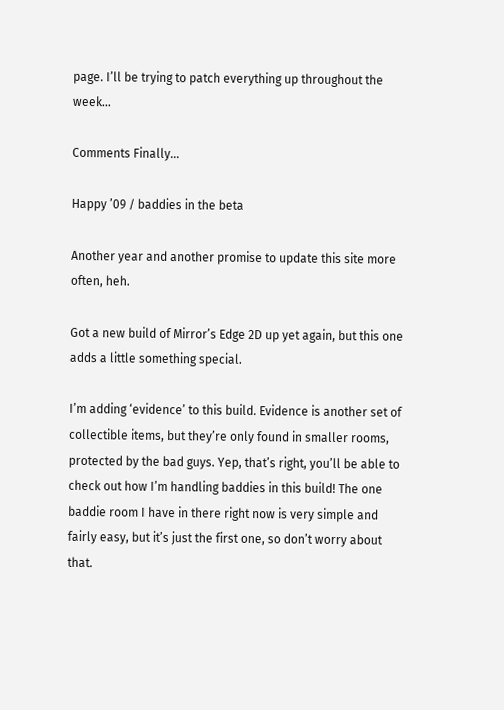page. I’ll be trying to patch everything up throughout the week…

Comments Finally…

Happy ’09 / baddies in the beta

Another year and another promise to update this site more often, heh.

Got a new build of Mirror’s Edge 2D up yet again, but this one adds a little something special.

I’m adding ‘evidence’ to this build. Evidence is another set of collectible items, but they’re only found in smaller rooms, protected by the bad guys. Yep, that’s right, you’ll be able to check out how I’m handling baddies in this build! The one baddie room I have in there right now is very simple and fairly easy, but it’s just the first one, so don’t worry about that.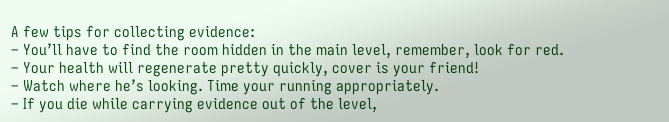A few tips for collecting evidence:
– You’ll have to find the room hidden in the main level, remember, look for red.
– Your health will regenerate pretty quickly, cover is your friend!
– Watch where he’s looking. Time your running appropriately.
– If you die while carrying evidence out of the level,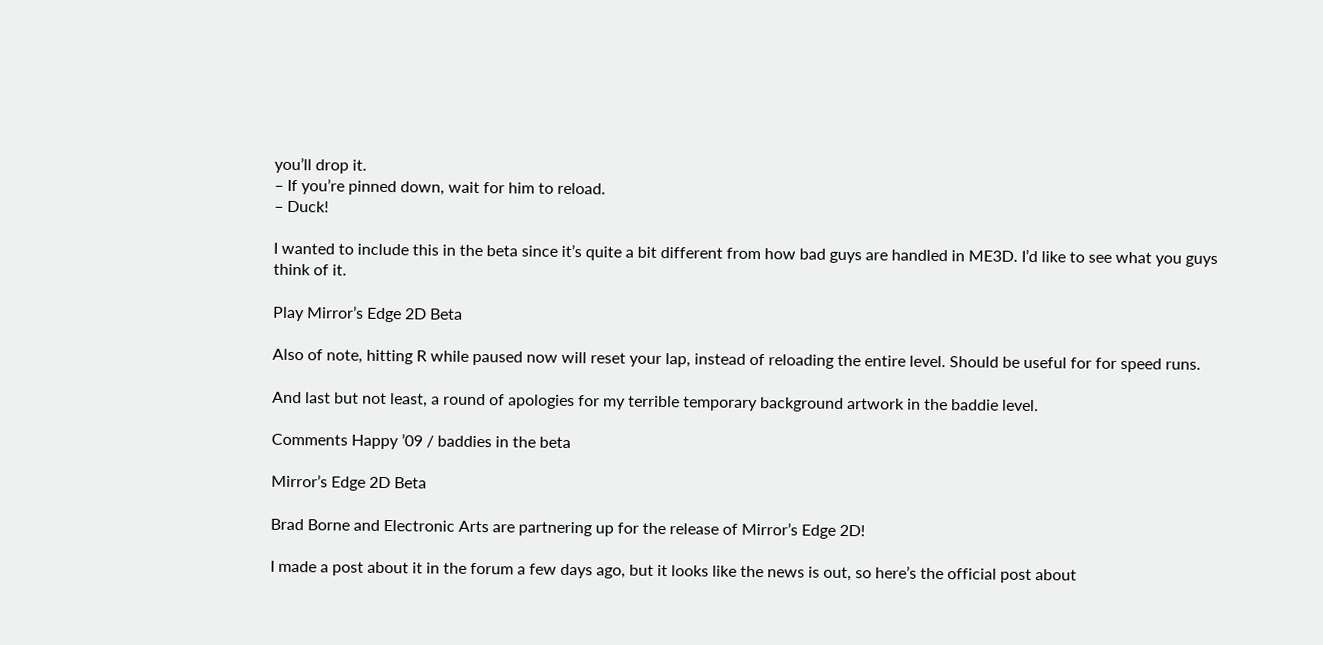you’ll drop it.
– If you’re pinned down, wait for him to reload.
– Duck!

I wanted to include this in the beta since it’s quite a bit different from how bad guys are handled in ME3D. I’d like to see what you guys think of it.

Play Mirror’s Edge 2D Beta

Also of note, hitting R while paused now will reset your lap, instead of reloading the entire level. Should be useful for for speed runs.

And last but not least, a round of apologies for my terrible temporary background artwork in the baddie level.

Comments Happy ’09 / baddies in the beta

Mirror’s Edge 2D Beta

Brad Borne and Electronic Arts are partnering up for the release of Mirror’s Edge 2D!

I made a post about it in the forum a few days ago, but it looks like the news is out, so here’s the official post about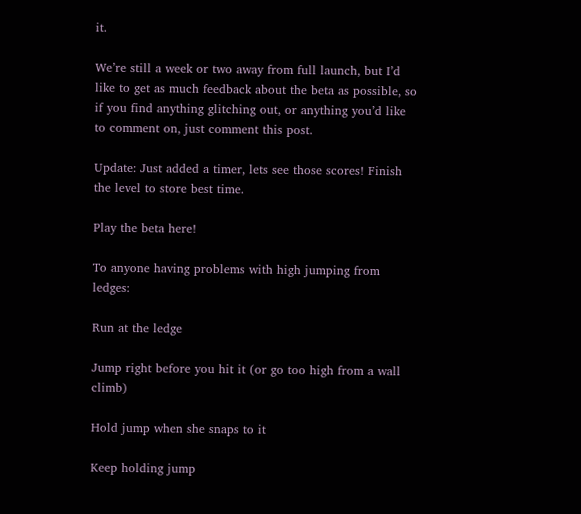it.

We’re still a week or two away from full launch, but I’d like to get as much feedback about the beta as possible, so if you find anything glitching out, or anything you’d like to comment on, just comment this post.

Update: Just added a timer, lets see those scores! Finish the level to store best time.

Play the beta here!

To anyone having problems with high jumping from ledges:

Run at the ledge

Jump right before you hit it (or go too high from a wall climb)

Hold jump when she snaps to it

Keep holding jump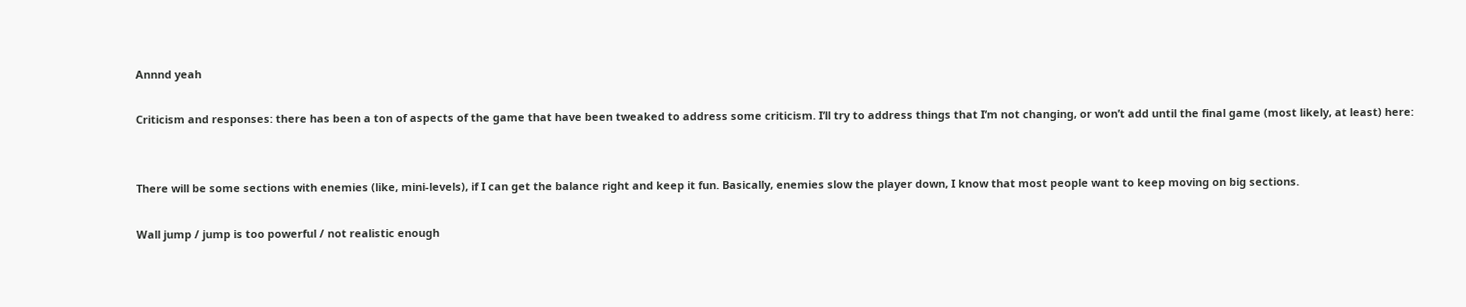Annnd yeah

Criticism and responses: there has been a ton of aspects of the game that have been tweaked to address some criticism. I’ll try to address things that I’m not changing, or won’t add until the final game (most likely, at least) here:


There will be some sections with enemies (like, mini-levels), if I can get the balance right and keep it fun. Basically, enemies slow the player down, I know that most people want to keep moving on big sections.

Wall jump / jump is too powerful / not realistic enough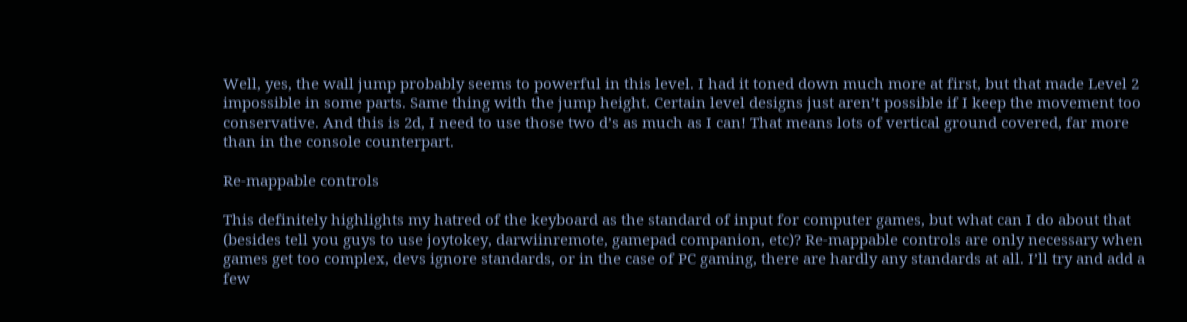Well, yes, the wall jump probably seems to powerful in this level. I had it toned down much more at first, but that made Level 2 impossible in some parts. Same thing with the jump height. Certain level designs just aren’t possible if I keep the movement too conservative. And this is 2d, I need to use those two d’s as much as I can! That means lots of vertical ground covered, far more than in the console counterpart.

Re-mappable controls

This definitely highlights my hatred of the keyboard as the standard of input for computer games, but what can I do about that (besides tell you guys to use joytokey, darwiinremote, gamepad companion, etc)? Re-mappable controls are only necessary when games get too complex, devs ignore standards, or in the case of PC gaming, there are hardly any standards at all. I’ll try and add a few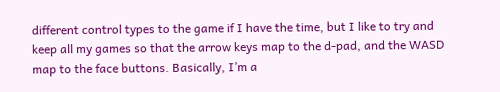different control types to the game if I have the time, but I like to try and keep all my games so that the arrow keys map to the d-pad, and the WASD map to the face buttons. Basically, I’m a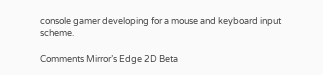console gamer developing for a mouse and keyboard input scheme.

Comments Mirror’s Edge 2D Beta